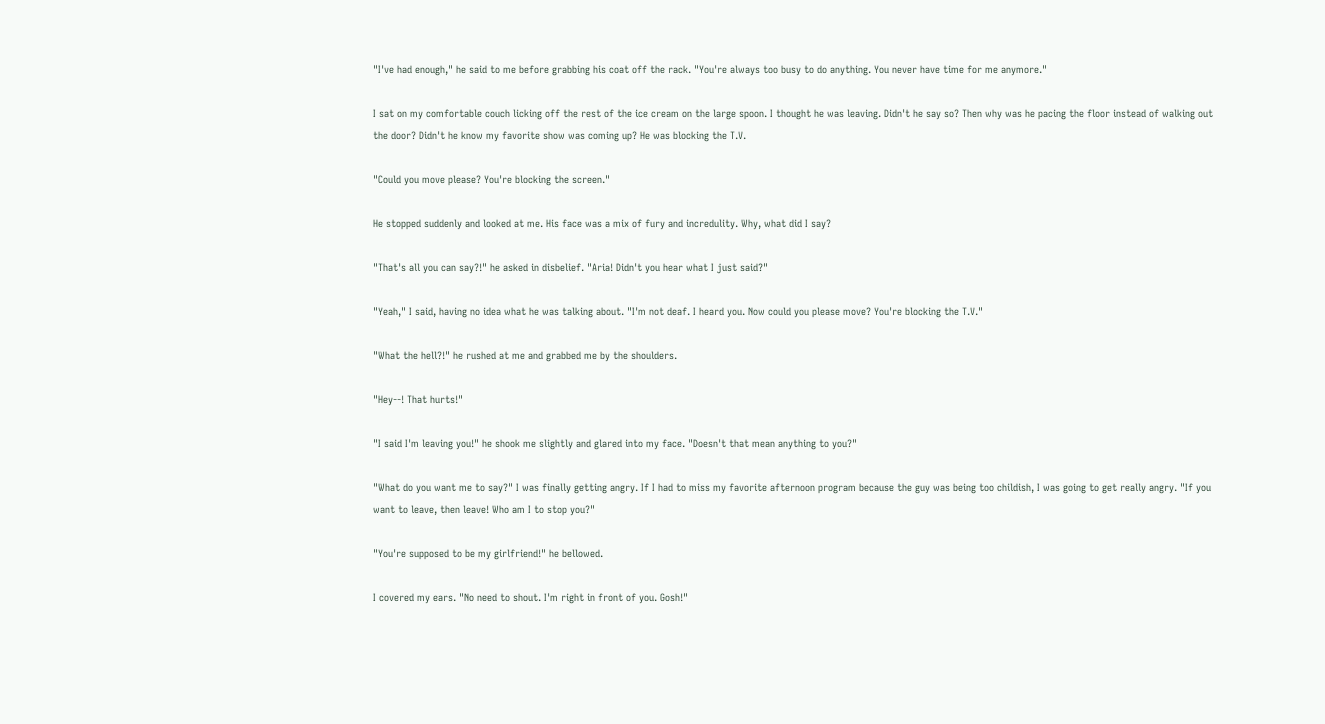"I've had enough," he said to me before grabbing his coat off the rack. "You're always too busy to do anything. You never have time for me anymore."

I sat on my comfortable couch licking off the rest of the ice cream on the large spoon. I thought he was leaving. Didn't he say so? Then why was he pacing the floor instead of walking out the door? Didn't he know my favorite show was coming up? He was blocking the T.V.

"Could you move please? You're blocking the screen."

He stopped suddenly and looked at me. His face was a mix of fury and incredulity. Why, what did I say?

"That's all you can say?!" he asked in disbelief. "Aria! Didn't you hear what I just said?"

"Yeah," I said, having no idea what he was talking about. "I'm not deaf. I heard you. Now could you please move? You're blocking the T.V."

"What the hell?!" he rushed at me and grabbed me by the shoulders.

"Hey--! That hurts!"

"I said I'm leaving you!" he shook me slightly and glared into my face. "Doesn't that mean anything to you?"

"What do you want me to say?" I was finally getting angry. If I had to miss my favorite afternoon program because the guy was being too childish, I was going to get really angry. "If you want to leave, then leave! Who am I to stop you?"

"You're supposed to be my girlfriend!" he bellowed.

I covered my ears. "No need to shout. I'm right in front of you. Gosh!"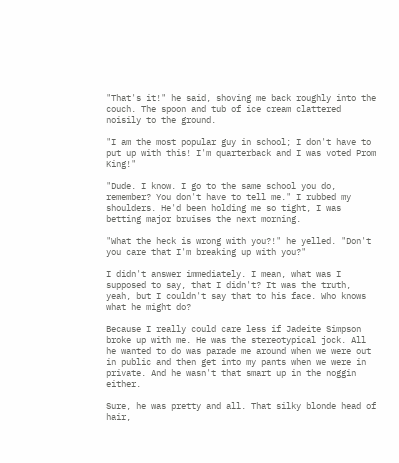"That's it!" he said, shoving me back roughly into the couch. The spoon and tub of ice cream clattered noisily to the ground.

"I am the most popular guy in school; I don't have to put up with this! I'm quarterback and I was voted Prom King!"

"Dude. I know. I go to the same school you do, remember? You don't have to tell me." I rubbed my shoulders. He'd been holding me so tight, I was betting major bruises the next morning.

"What the heck is wrong with you?!" he yelled. "Don't you care that I'm breaking up with you?"

I didn't answer immediately. I mean, what was I supposed to say, that I didn't? It was the truth, yeah, but I couldn't say that to his face. Who knows what he might do?

Because I really could care less if Jadeite Simpson broke up with me. He was the stereotypical jock. All he wanted to do was parade me around when we were out in public and then get into my pants when we were in private. And he wasn't that smart up in the noggin either.

Sure, he was pretty and all. That silky blonde head of hair,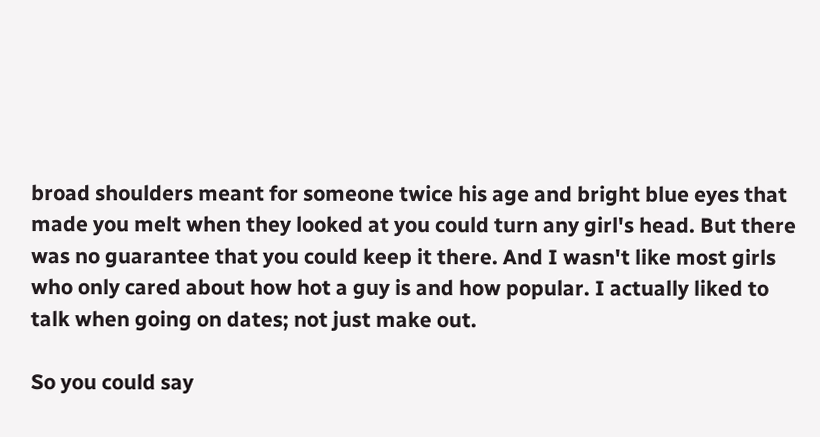broad shoulders meant for someone twice his age and bright blue eyes that made you melt when they looked at you could turn any girl's head. But there was no guarantee that you could keep it there. And I wasn't like most girls who only cared about how hot a guy is and how popular. I actually liked to talk when going on dates; not just make out.

So you could say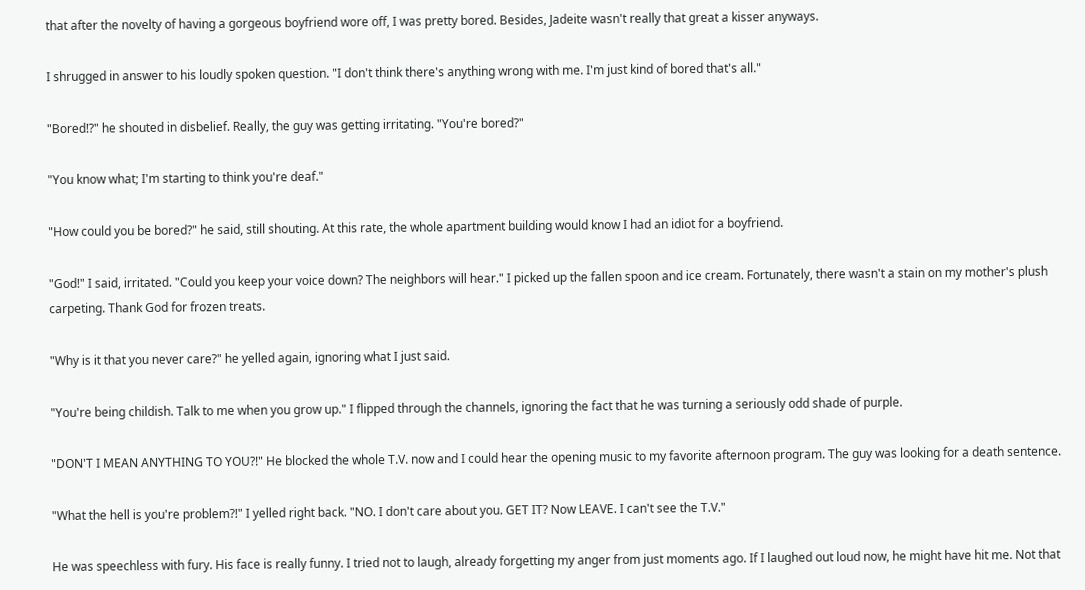that after the novelty of having a gorgeous boyfriend wore off, I was pretty bored. Besides, Jadeite wasn't really that great a kisser anyways.

I shrugged in answer to his loudly spoken question. "I don't think there's anything wrong with me. I'm just kind of bored that's all."

"Bored!?" he shouted in disbelief. Really, the guy was getting irritating. "You're bored?"

"You know what; I'm starting to think you're deaf."

"How could you be bored?" he said, still shouting. At this rate, the whole apartment building would know I had an idiot for a boyfriend.

"God!" I said, irritated. "Could you keep your voice down? The neighbors will hear." I picked up the fallen spoon and ice cream. Fortunately, there wasn't a stain on my mother's plush carpeting. Thank God for frozen treats.

"Why is it that you never care?" he yelled again, ignoring what I just said.

"You're being childish. Talk to me when you grow up." I flipped through the channels, ignoring the fact that he was turning a seriously odd shade of purple.

"DON'T I MEAN ANYTHING TO YOU?!" He blocked the whole T.V. now and I could hear the opening music to my favorite afternoon program. The guy was looking for a death sentence.

"What the hell is you're problem?!" I yelled right back. "NO. I don't care about you. GET IT? Now LEAVE. I can't see the T.V."

He was speechless with fury. His face is really funny. I tried not to laugh, already forgetting my anger from just moments ago. If I laughed out loud now, he might have hit me. Not that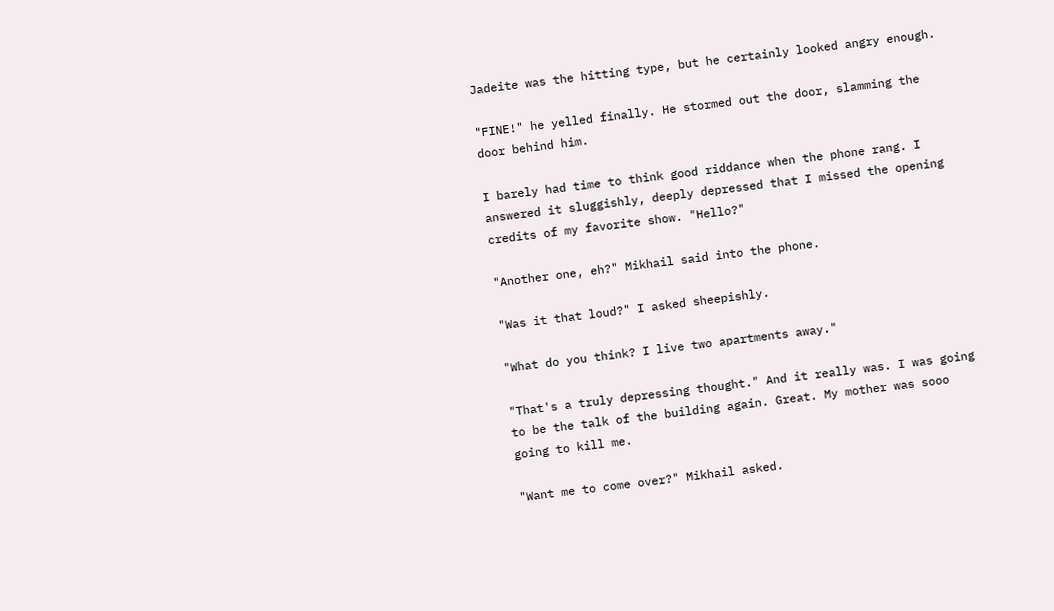Jadeite was the hitting type, but he certainly looked angry enough.

"FINE!" he yelled finally. He stormed out the door, slamming the door behind him.

I barely had time to think good riddance when the phone rang. I answered it sluggishly, deeply depressed that I missed the opening credits of my favorite show. "Hello?"

"Another one, eh?" Mikhail said into the phone.

"Was it that loud?" I asked sheepishly.

"What do you think? I live two apartments away."

"That's a truly depressing thought." And it really was. I was going to be the talk of the building again. Great. My mother was sooo going to kill me.

"Want me to come over?" Mikhail asked.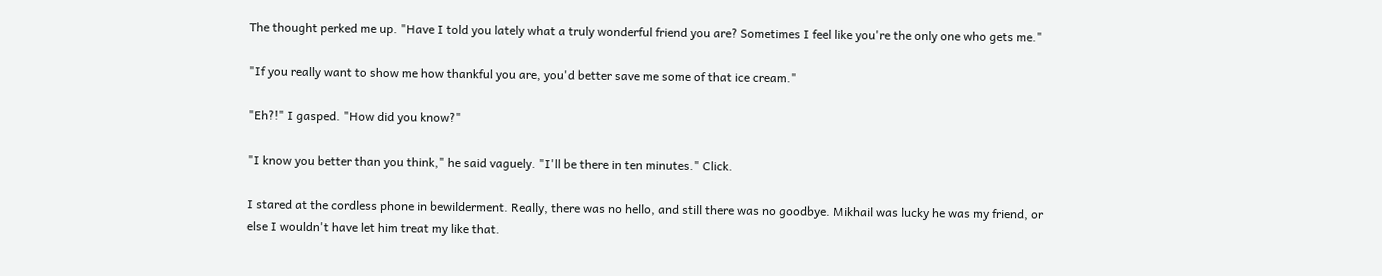The thought perked me up. "Have I told you lately what a truly wonderful friend you are? Sometimes I feel like you're the only one who gets me."

"If you really want to show me how thankful you are, you'd better save me some of that ice cream."

"Eh?!" I gasped. "How did you know?"

"I know you better than you think," he said vaguely. "I'll be there in ten minutes." Click.

I stared at the cordless phone in bewilderment. Really, there was no hello, and still there was no goodbye. Mikhail was lucky he was my friend, or else I wouldn't have let him treat my like that.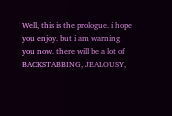Well, this is the prologue. i hope you enjoy. but i am warning you now. there will be a lot of BACKSTABBING, JEALOUSY,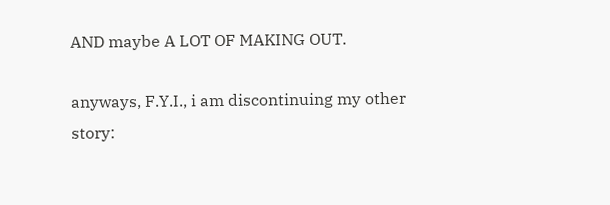AND maybe A LOT OF MAKING OUT.

anyways, F.Y.I., i am discontinuing my other story: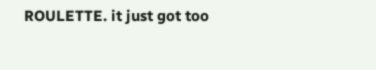ROULETTE. it just got too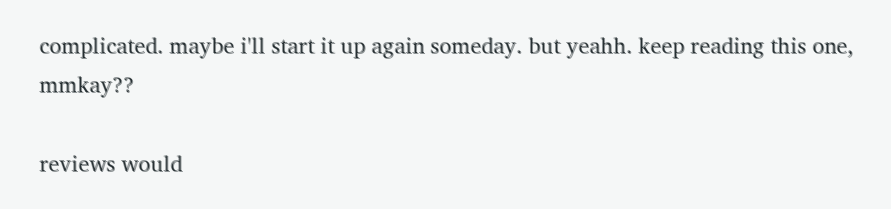complicated. maybe i'll start it up again someday. but yeahh. keep reading this one, mmkay??

reviews would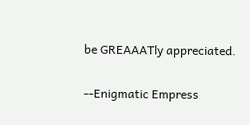be GREAAATly appreciated.

--Enigmatic Empress